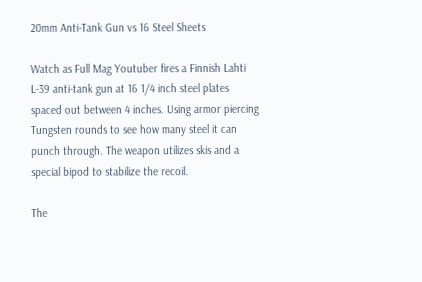20mm Anti-Tank Gun vs 16 Steel Sheets

Watch as Full Mag Youtuber fires a Finnish Lahti L-39 anti-tank gun at 16 1/4 inch steel plates spaced out between 4 inches. Using armor piercing Tungsten rounds to see how many steel it can punch through. The weapon utilizes skis and a special bipod to stabilize the recoil.

The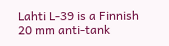Lahti L-39 is a Finnish 20 mm anti-tank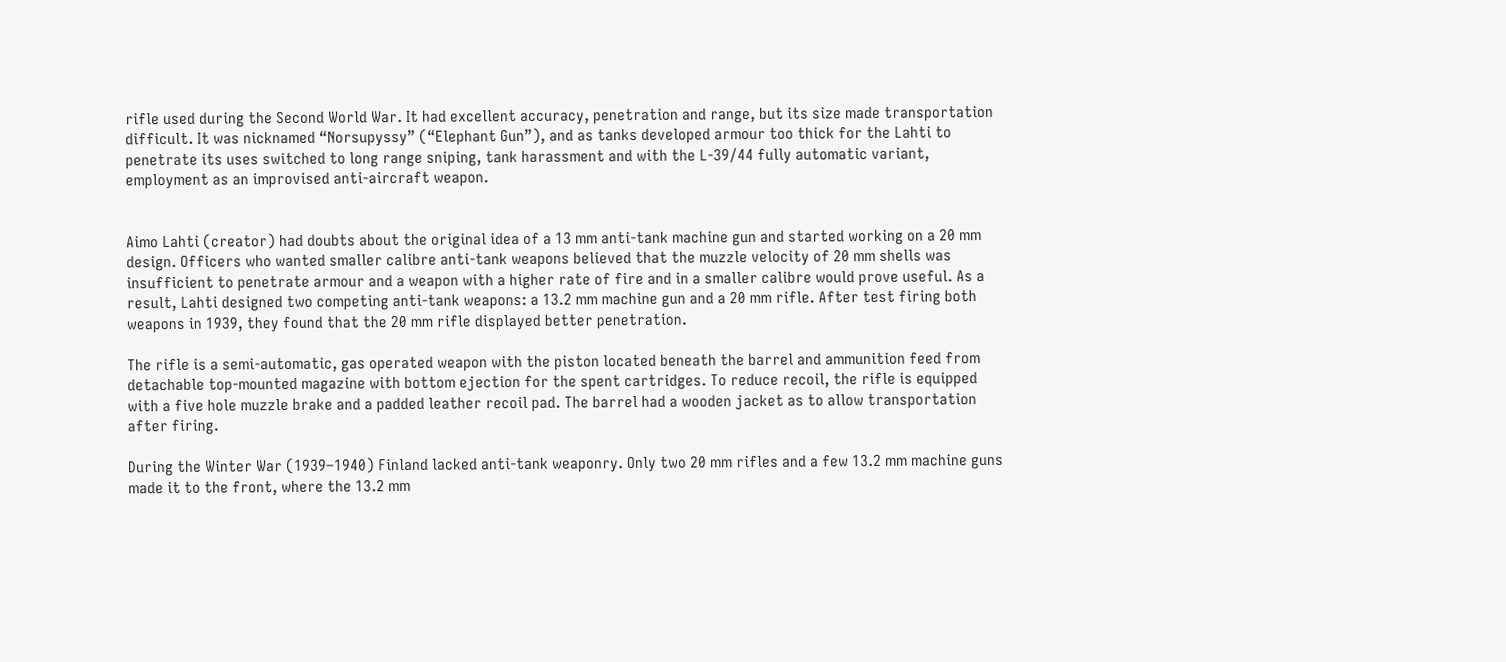rifle used during the Second World War. It had excellent accuracy, penetration and range, but its size made transportation difficult. It was nicknamed “Norsupyssy” (“Elephant Gun”), and as tanks developed armour too thick for the Lahti to penetrate its uses switched to long range sniping, tank harassment and with the L-39/44 fully automatic variant, employment as an improvised anti-aircraft weapon.


Aimo Lahti (creator) had doubts about the original idea of a 13 mm anti-tank machine gun and started working on a 20 mm design. Officers who wanted smaller calibre anti-tank weapons believed that the muzzle velocity of 20 mm shells was insufficient to penetrate armour and a weapon with a higher rate of fire and in a smaller calibre would prove useful. As a result, Lahti designed two competing anti-tank weapons: a 13.2 mm machine gun and a 20 mm rifle. After test firing both weapons in 1939, they found that the 20 mm rifle displayed better penetration.

The rifle is a semi-automatic, gas operated weapon with the piston located beneath the barrel and ammunition feed from detachable top-mounted magazine with bottom ejection for the spent cartridges. To reduce recoil, the rifle is equipped with a five hole muzzle brake and a padded leather recoil pad. The barrel had a wooden jacket as to allow transportation after firing.

During the Winter War (1939–1940) Finland lacked anti-tank weaponry. Only two 20 mm rifles and a few 13.2 mm machine guns made it to the front, where the 13.2 mm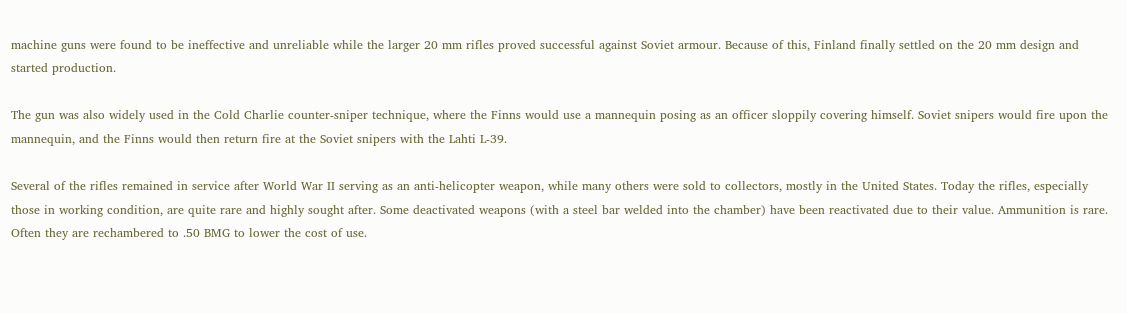machine guns were found to be ineffective and unreliable while the larger 20 mm rifles proved successful against Soviet armour. Because of this, Finland finally settled on the 20 mm design and started production.

The gun was also widely used in the Cold Charlie counter-sniper technique, where the Finns would use a mannequin posing as an officer sloppily covering himself. Soviet snipers would fire upon the mannequin, and the Finns would then return fire at the Soviet snipers with the Lahti L-39.

Several of the rifles remained in service after World War II serving as an anti-helicopter weapon, while many others were sold to collectors, mostly in the United States. Today the rifles, especially those in working condition, are quite rare and highly sought after. Some deactivated weapons (with a steel bar welded into the chamber) have been reactivated due to their value. Ammunition is rare. Often they are rechambered to .50 BMG to lower the cost of use.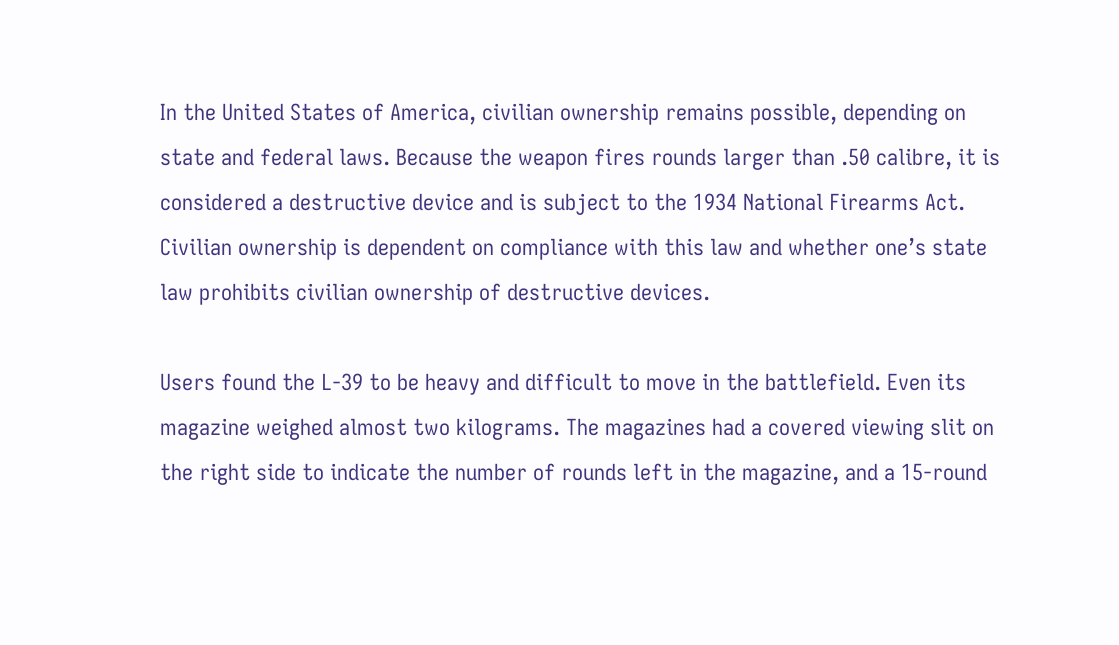In the United States of America, civilian ownership remains possible, depending on state and federal laws. Because the weapon fires rounds larger than .50 calibre, it is considered a destructive device and is subject to the 1934 National Firearms Act. Civilian ownership is dependent on compliance with this law and whether one’s state law prohibits civilian ownership of destructive devices.

Users found the L-39 to be heavy and difficult to move in the battlefield. Even its magazine weighed almost two kilograms. The magazines had a covered viewing slit on the right side to indicate the number of rounds left in the magazine, and a 15-round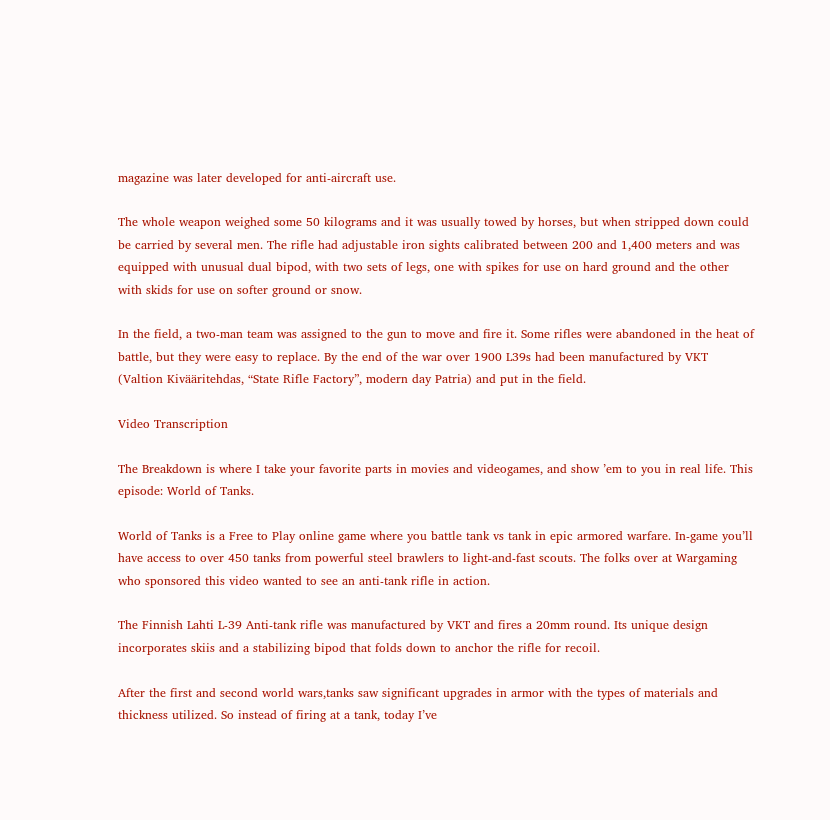magazine was later developed for anti-aircraft use.

The whole weapon weighed some 50 kilograms and it was usually towed by horses, but when stripped down could be carried by several men. The rifle had adjustable iron sights calibrated between 200 and 1,400 meters and was equipped with unusual dual bipod, with two sets of legs, one with spikes for use on hard ground and the other with skids for use on softer ground or snow.

In the field, a two-man team was assigned to the gun to move and fire it. Some rifles were abandoned in the heat of battle, but they were easy to replace. By the end of the war over 1900 L39s had been manufactured by VKT (Valtion Kivääritehdas, “State Rifle Factory”, modern day Patria) and put in the field.

Video Transcription

The Breakdown is where I take your favorite parts in movies and videogames, and show ’em to you in real life. This episode: World of Tanks.

World of Tanks is a Free to Play online game where you battle tank vs tank in epic armored warfare. In-game you’ll have access to over 450 tanks from powerful steel brawlers to light-and-fast scouts. The folks over at Wargaming who sponsored this video wanted to see an anti-tank rifle in action.

The Finnish Lahti L-39 Anti-tank rifle was manufactured by VKT and fires a 20mm round. Its unique design incorporates skiis and a stabilizing bipod that folds down to anchor the rifle for recoil.

After the first and second world wars,tanks saw significant upgrades in armor with the types of materials and thickness utilized. So instead of firing at a tank, today I’ve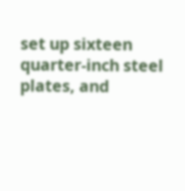set up sixteen quarter-inch steel plates, and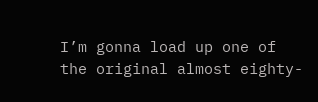I’m gonna load up one of the original almost eighty-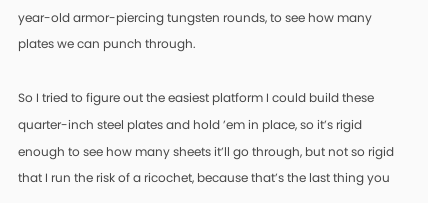year-old armor-piercing tungsten rounds, to see how many plates we can punch through.

So I tried to figure out the easiest platform I could build these quarter-inch steel plates and hold ’em in place, so it’s rigid enough to see how many sheets it’ll go through, but not so rigid that I run the risk of a ricochet, because that’s the last thing you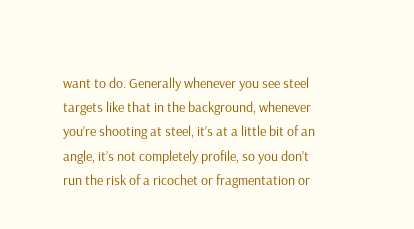want to do. Generally whenever you see steel targets like that in the background, whenever you’re shooting at steel, it’s at a little bit of an angle, it’s not completely profile, so you don’t run the risk of a ricochet or fragmentation or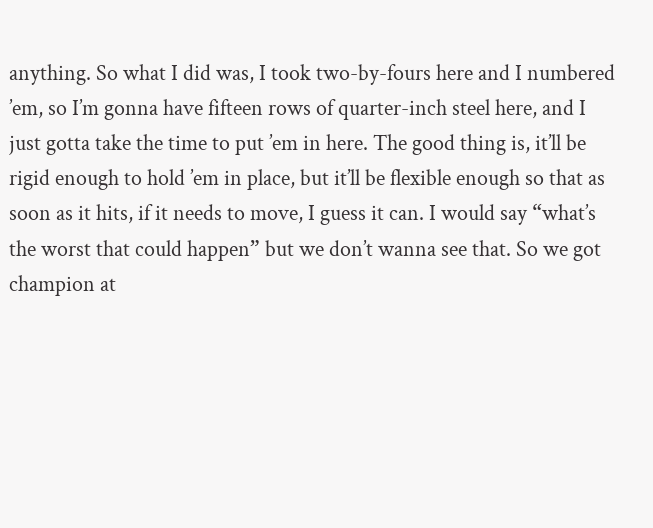anything. So what I did was, I took two-by-fours here and I numbered ’em, so I’m gonna have fifteen rows of quarter-inch steel here, and I just gotta take the time to put ’em in here. The good thing is, it’ll be rigid enough to hold ’em in place, but it’ll be flexible enough so that as soon as it hits, if it needs to move, I guess it can. I would say “what’s the worst that could happen” but we don’t wanna see that. So we got champion at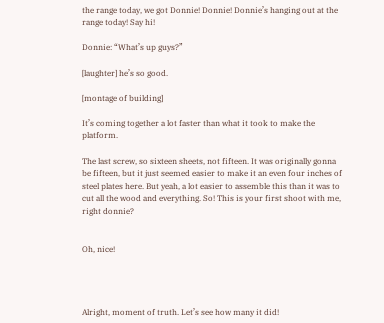the range today, we got Donnie! Donnie! Donnie’s hanging out at the range today! Say hi!

Donnie: “What’s up guys?”

[laughter] he’s so good.

[montage of building]

It’s coming together a lot faster than what it took to make the platform.

The last screw, so sixteen sheets, not fifteen. It was originally gonna be fifteen, but it just seemed easier to make it an even four inches of steel plates here. But yeah, a lot easier to assemble this than it was to cut all the wood and everything. So! This is your first shoot with me, right donnie?


Oh, nice!




Alright, moment of truth. Let’s see how many it did!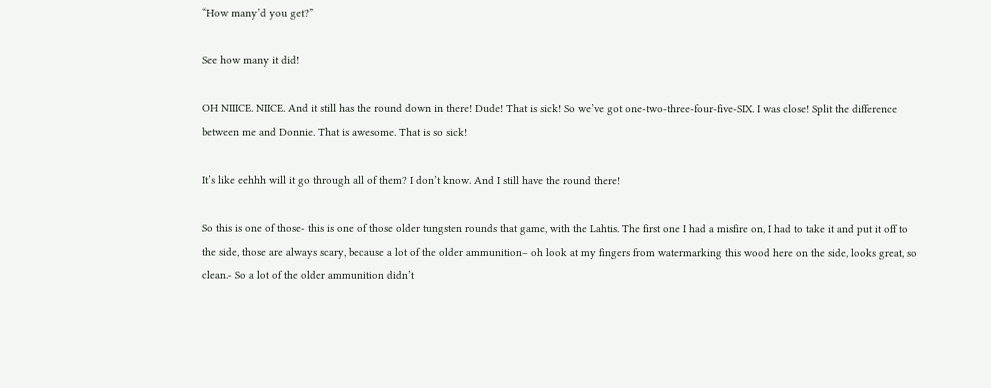“How many’d you get?”

See how many it did!

OH NIIICE. NIICE. And it still has the round down in there! Dude! That is sick! So we’ve got one-two-three-four-five-SIX. I was close! Split the difference between me and Donnie. That is awesome. That is so sick!

It’s like eehhh will it go through all of them? I don’t know. And I still have the round there!

So this is one of those- this is one of those older tungsten rounds that game, with the Lahtis. The first one I had a misfire on, I had to take it and put it off to the side, those are always scary, because a lot of the older ammunition– oh look at my fingers from watermarking this wood here on the side, looks great, so clean.- So a lot of the older ammunition didn’t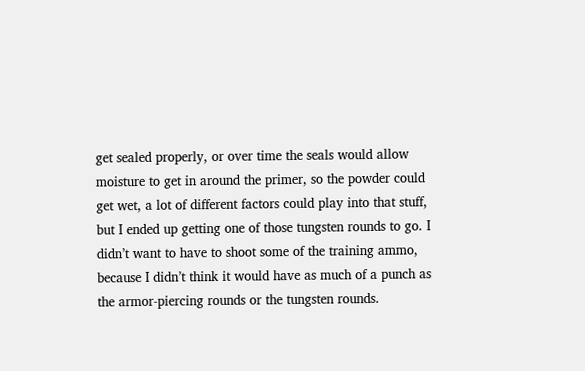get sealed properly, or over time the seals would allow moisture to get in around the primer, so the powder could get wet, a lot of different factors could play into that stuff, but I ended up getting one of those tungsten rounds to go. I didn’t want to have to shoot some of the training ammo, because I didn’t think it would have as much of a punch as the armor-piercing rounds or the tungsten rounds.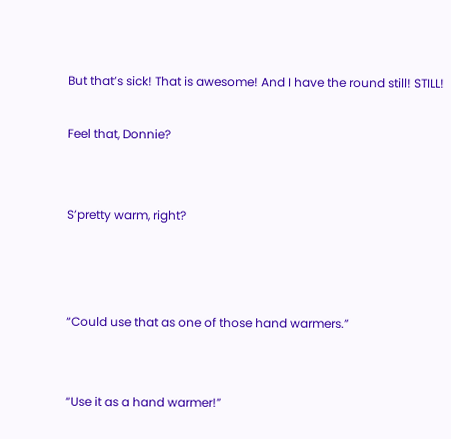But that’s sick! That is awesome! And I have the round still! STILL!

Feel that, Donnie?


S’pretty warm, right?



“Could use that as one of those hand warmers.”


“Use it as a hand warmer!”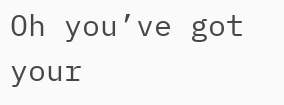Oh you’ve got your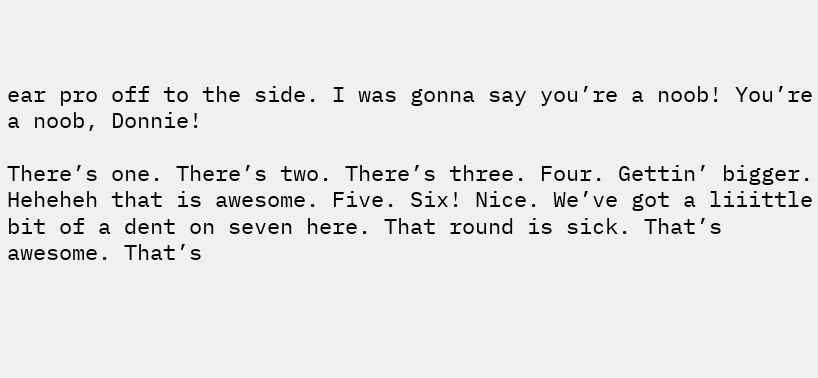ear pro off to the side. I was gonna say you’re a noob! You’re a noob, Donnie!

There’s one. There’s two. There’s three. Four. Gettin’ bigger. Heheheh that is awesome. Five. Six! Nice. We’ve got a liiittle bit of a dent on seven here. That round is sick. That’s awesome. That’s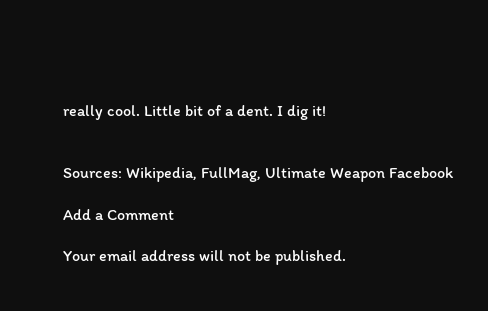really cool. Little bit of a dent. I dig it!


Sources: Wikipedia, FullMag, Ultimate Weapon Facebook

Add a Comment

Your email address will not be published.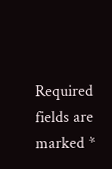Required fields are marked *